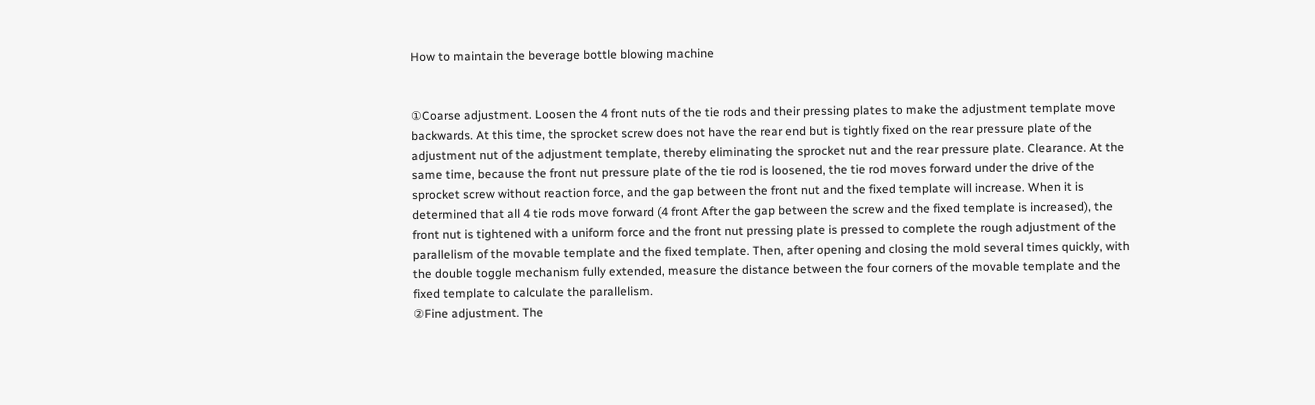How to maintain the beverage bottle blowing machine


①Coarse adjustment. Loosen the 4 front nuts of the tie rods and their pressing plates to make the adjustment template move backwards. At this time, the sprocket screw does not have the rear end but is tightly fixed on the rear pressure plate of the adjustment nut of the adjustment template, thereby eliminating the sprocket nut and the rear pressure plate. Clearance. At the same time, because the front nut pressure plate of the tie rod is loosened, the tie rod moves forward under the drive of the sprocket screw without reaction force, and the gap between the front nut and the fixed template will increase. When it is determined that all 4 tie rods move forward (4 front After the gap between the screw and the fixed template is increased), the front nut is tightened with a uniform force and the front nut pressing plate is pressed to complete the rough adjustment of the parallelism of the movable template and the fixed template. Then, after opening and closing the mold several times quickly, with the double toggle mechanism fully extended, measure the distance between the four corners of the movable template and the fixed template to calculate the parallelism.
②Fine adjustment. The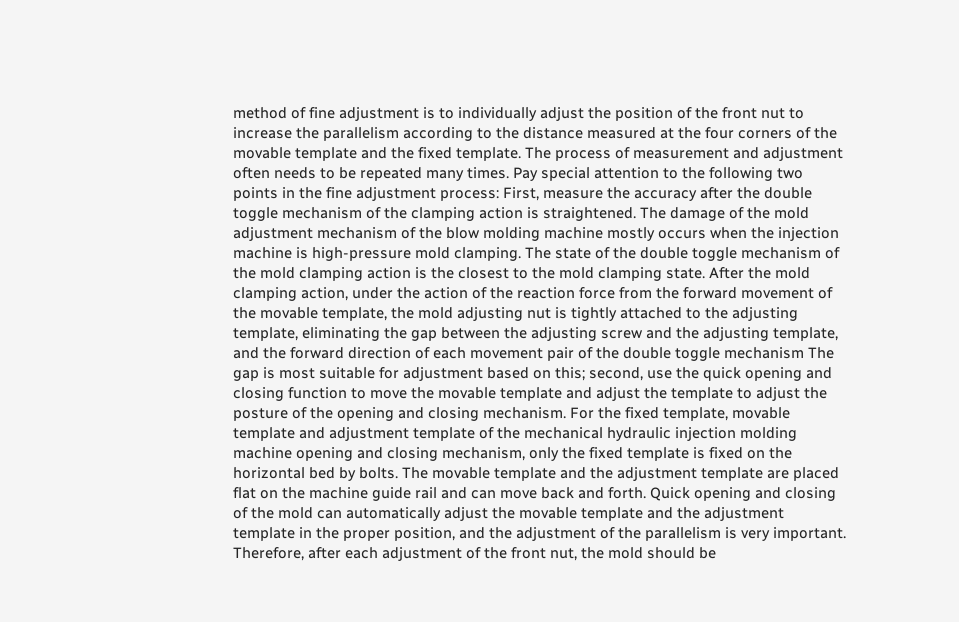method of fine adjustment is to individually adjust the position of the front nut to increase the parallelism according to the distance measured at the four corners of the movable template and the fixed template. The process of measurement and adjustment often needs to be repeated many times. Pay special attention to the following two points in the fine adjustment process: First, measure the accuracy after the double toggle mechanism of the clamping action is straightened. The damage of the mold adjustment mechanism of the blow molding machine mostly occurs when the injection machine is high-pressure mold clamping. The state of the double toggle mechanism of the mold clamping action is the closest to the mold clamping state. After the mold clamping action, under the action of the reaction force from the forward movement of the movable template, the mold adjusting nut is tightly attached to the adjusting template, eliminating the gap between the adjusting screw and the adjusting template, and the forward direction of each movement pair of the double toggle mechanism The gap is most suitable for adjustment based on this; second, use the quick opening and closing function to move the movable template and adjust the template to adjust the posture of the opening and closing mechanism. For the fixed template, movable template and adjustment template of the mechanical hydraulic injection molding machine opening and closing mechanism, only the fixed template is fixed on the horizontal bed by bolts. The movable template and the adjustment template are placed flat on the machine guide rail and can move back and forth. Quick opening and closing of the mold can automatically adjust the movable template and the adjustment template in the proper position, and the adjustment of the parallelism is very important. Therefore, after each adjustment of the front nut, the mold should be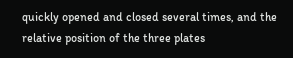quickly opened and closed several times, and the relative position of the three plates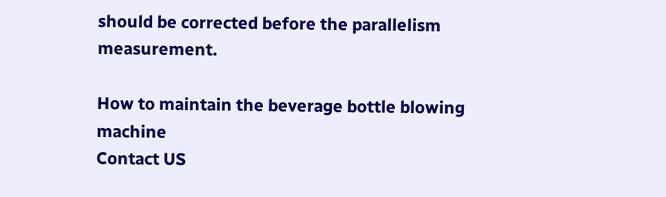should be corrected before the parallelism measurement.

How to maintain the beverage bottle blowing machine
Contact US